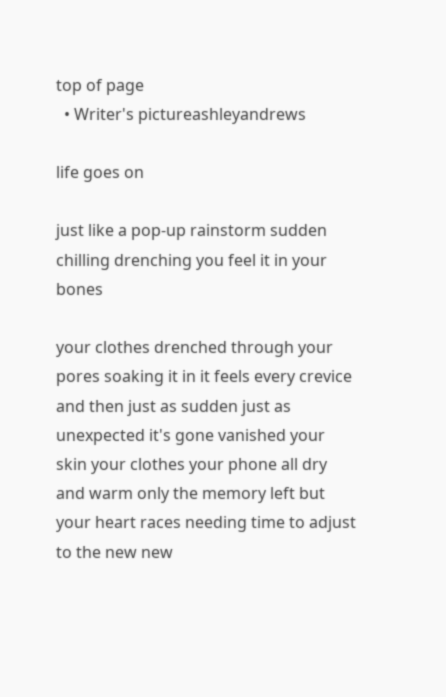top of page
  • Writer's pictureashleyandrews

life goes on

just like a pop-up rainstorm sudden chilling drenching you feel it in your bones

your clothes drenched through your pores soaking it in it feels every crevice and then just as sudden just as unexpected it's gone vanished your skin your clothes your phone all dry and warm only the memory left but your heart races needing time to adjust to the new new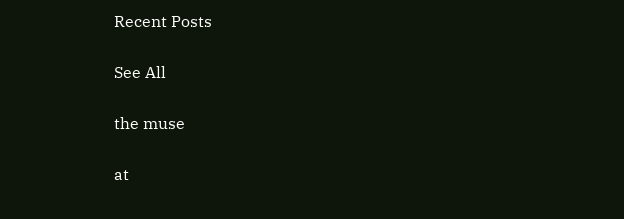Recent Posts

See All

the muse

at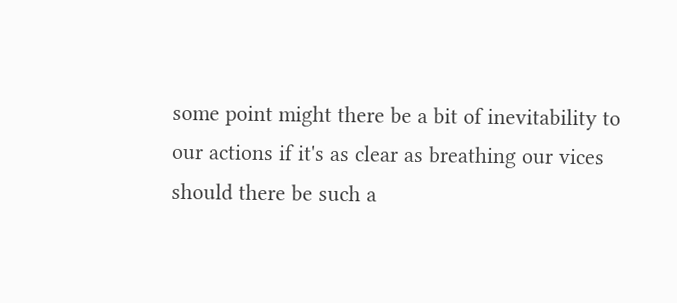some point might there be a bit of inevitability to our actions if it's as clear as breathing our vices should there be such a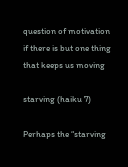question of motivation if there is but one thing that keeps us moving

starving (haiku 7)

Perhaps the “starving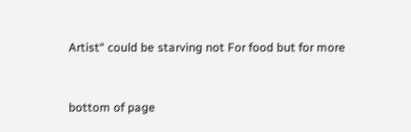Artist“ could be starving not For food but for more


bottom of page